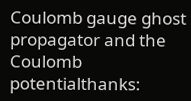Coulomb gauge ghost propagator and the Coulomb potentialthanks: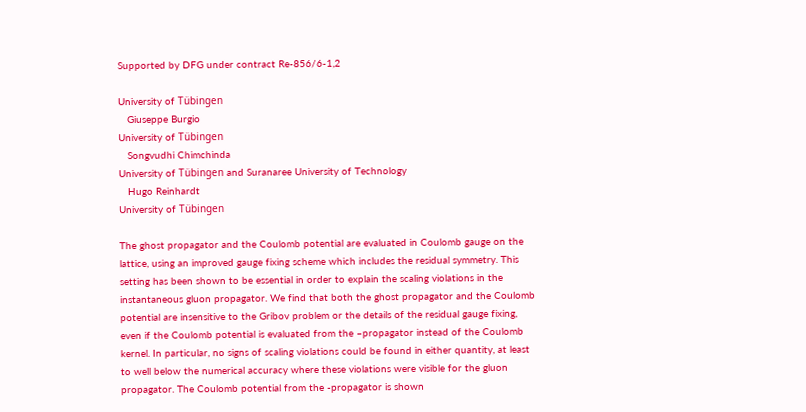Supported by DFG under contract Re-856/6-1,2

University of Tübingen
   Giuseppe Burgio
University of Tübingen
   Songvudhi Chimchinda
University of Tübingen and Suranaree University of Technology
   Hugo Reinhardt
University of Tübingen

The ghost propagator and the Coulomb potential are evaluated in Coulomb gauge on the lattice, using an improved gauge fixing scheme which includes the residual symmetry. This setting has been shown to be essential in order to explain the scaling violations in the instantaneous gluon propagator. We find that both the ghost propagator and the Coulomb potential are insensitive to the Gribov problem or the details of the residual gauge fixing, even if the Coulomb potential is evaluated from the –propagator instead of the Coulomb kernel. In particular, no signs of scaling violations could be found in either quantity, at least to well below the numerical accuracy where these violations were visible for the gluon propagator. The Coulomb potential from the -propagator is shown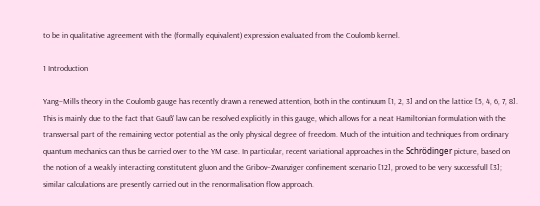to be in qualitative agreement with the (formally equivalent) expression evaluated from the Coulomb kernel.

1 Introduction

Yang–Mills theory in the Coulomb gauge has recently drawn a renewed attention, both in the continuum [1, 2, 3] and on the lattice [5, 4, 6, 7, 8]. This is mainly due to the fact that Gauß’ law can be resolved explicitly in this gauge, which allows for a neat Hamiltonian formulation with the transversal part of the remaining vector potential as the only physical degree of freedom. Much of the intuition and techniques from ordinary quantum mechanics can thus be carried over to the YM case. In particular, recent variational approaches in the Schrödinger picture, based on the notion of a weakly interacting constitutent gluon and the Gribov–Zwanziger confinement scenario [12], proved to be very successfull [3]; similar calculations are presently carried out in the renormalisation flow approach.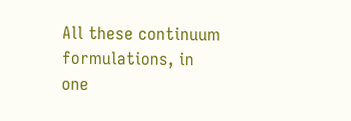All these continuum formulations, in one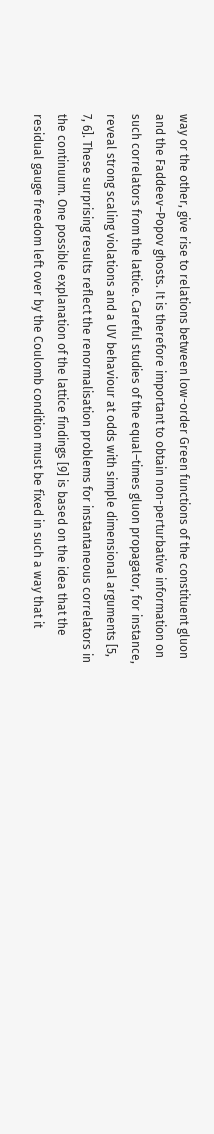way or the other, give rise to relations between low-order Green functions of the constituent gluon and the Faddeev–Popov ghosts. It is therefore important to obtain non-perturbative information on such correlators from the lattice. Careful studies of the equal–times gluon propagator, for instance, reveal strong scaling violations and a UV behaviour at odds with simple dimensional arguments [5, 7, 6]. These surprising results reflect the renormalisation problems for instantaneous correlators in the continuum. One possible explanation of the lattice findings [9] is based on the idea that the residual gauge freedom left over by the Coulomb condition must be fixed in such a way that it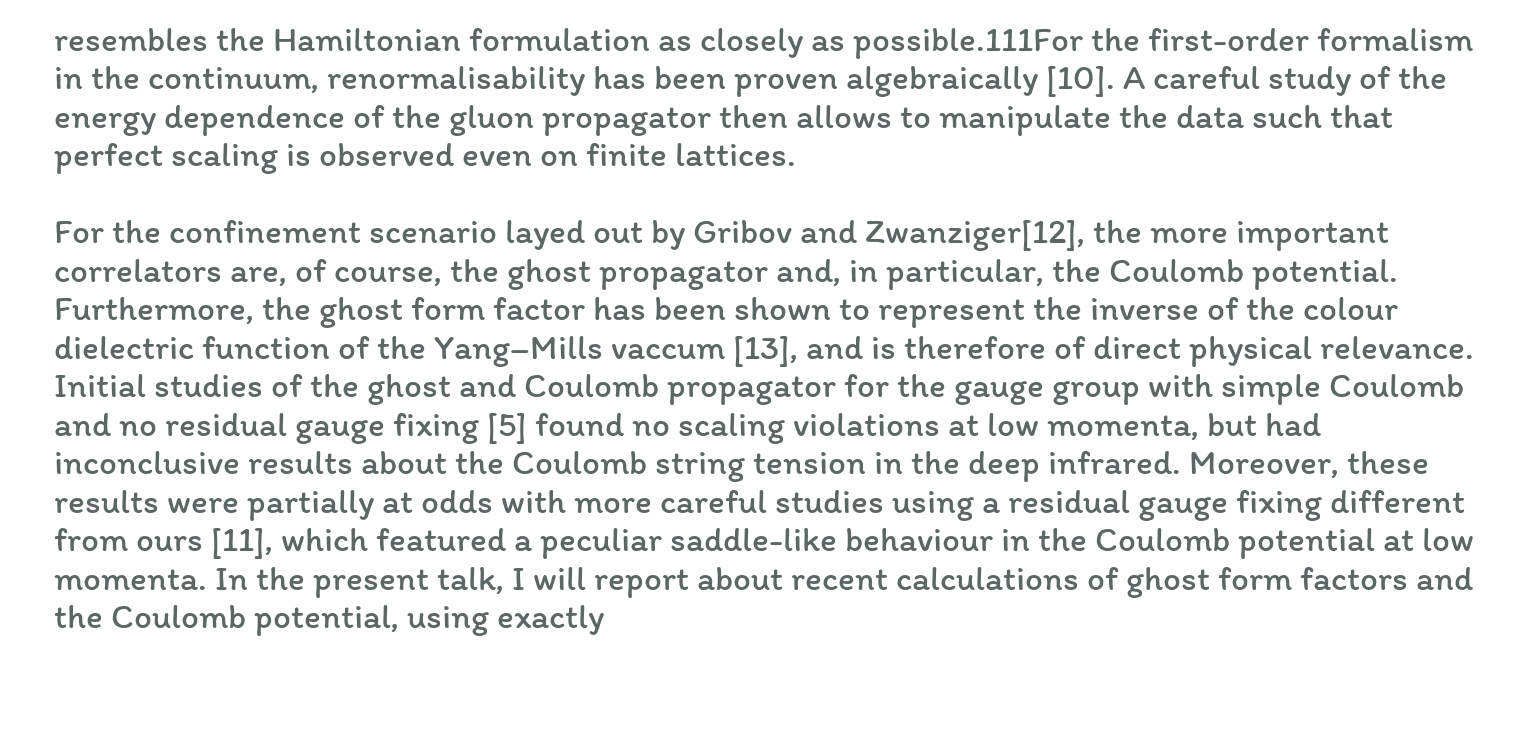resembles the Hamiltonian formulation as closely as possible.111For the first-order formalism in the continuum, renormalisability has been proven algebraically [10]. A careful study of the energy dependence of the gluon propagator then allows to manipulate the data such that perfect scaling is observed even on finite lattices.

For the confinement scenario layed out by Gribov and Zwanziger[12], the more important correlators are, of course, the ghost propagator and, in particular, the Coulomb potential. Furthermore, the ghost form factor has been shown to represent the inverse of the colour dielectric function of the Yang–Mills vaccum [13], and is therefore of direct physical relevance. Initial studies of the ghost and Coulomb propagator for the gauge group with simple Coulomb and no residual gauge fixing [5] found no scaling violations at low momenta, but had inconclusive results about the Coulomb string tension in the deep infrared. Moreover, these results were partially at odds with more careful studies using a residual gauge fixing different from ours [11], which featured a peculiar saddle-like behaviour in the Coulomb potential at low momenta. In the present talk, I will report about recent calculations of ghost form factors and the Coulomb potential, using exactly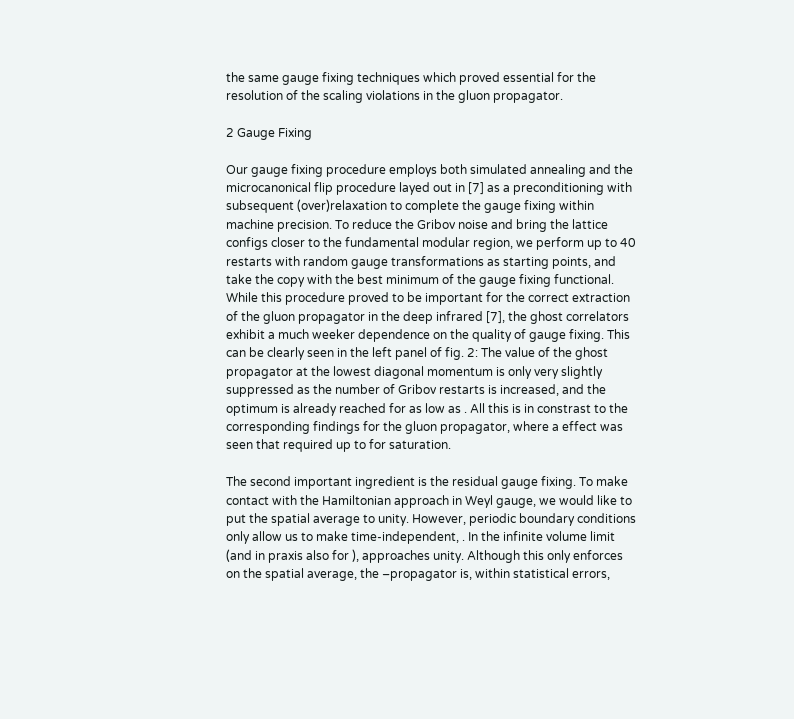the same gauge fixing techniques which proved essential for the resolution of the scaling violations in the gluon propagator.

2 Gauge Fixing

Our gauge fixing procedure employs both simulated annealing and the microcanonical flip procedure layed out in [7] as a preconditioning with subsequent (over)relaxation to complete the gauge fixing within machine precision. To reduce the Gribov noise and bring the lattice configs closer to the fundamental modular region, we perform up to 40 restarts with random gauge transformations as starting points, and take the copy with the best minimum of the gauge fixing functional. While this procedure proved to be important for the correct extraction of the gluon propagator in the deep infrared [7], the ghost correlators exhibit a much weeker dependence on the quality of gauge fixing. This can be clearly seen in the left panel of fig. 2: The value of the ghost propagator at the lowest diagonal momentum is only very slightly suppressed as the number of Gribov restarts is increased, and the optimum is already reached for as low as . All this is in constrast to the corresponding findings for the gluon propagator, where a effect was seen that required up to for saturation.

The second important ingredient is the residual gauge fixing. To make contact with the Hamiltonian approach in Weyl gauge, we would like to put the spatial average to unity. However, periodic boundary conditions only allow us to make time-independent, . In the infinite volume limit (and in praxis also for ), approaches unity. Although this only enforces on the spatial average, the –propagator is, within statistical errors,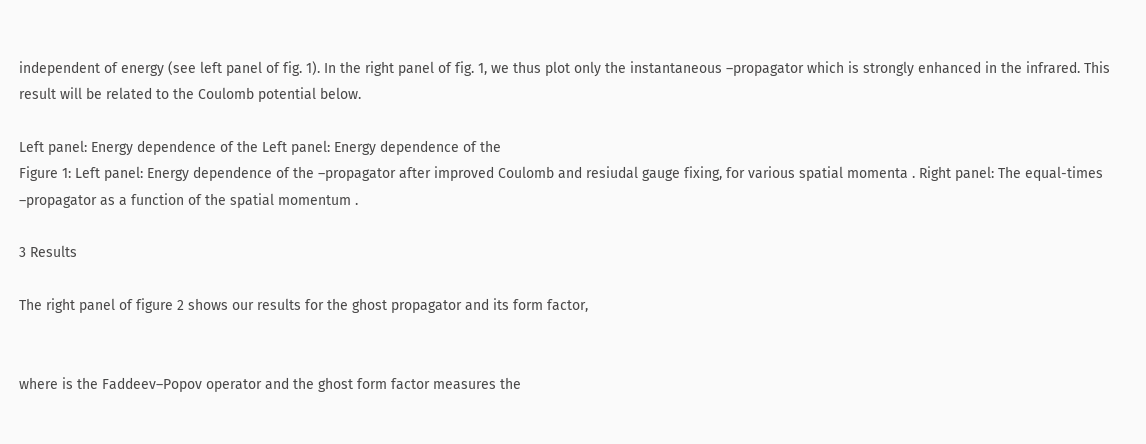independent of energy (see left panel of fig. 1). In the right panel of fig. 1, we thus plot only the instantaneous –propagator which is strongly enhanced in the infrared. This result will be related to the Coulomb potential below.

Left panel: Energy dependence of the Left panel: Energy dependence of the
Figure 1: Left panel: Energy dependence of the –propagator after improved Coulomb and resiudal gauge fixing, for various spatial momenta . Right panel: The equal-times –propagator as a function of the spatial momentum .

3 Results

The right panel of figure 2 shows our results for the ghost propagator and its form factor,


where is the Faddeev–Popov operator and the ghost form factor measures the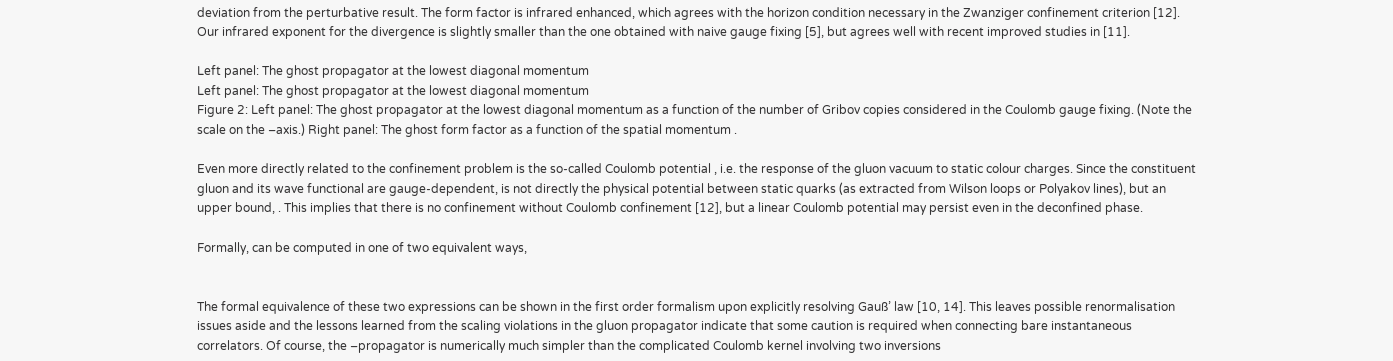deviation from the perturbative result. The form factor is infrared enhanced, which agrees with the horizon condition necessary in the Zwanziger confinement criterion [12]. Our infrared exponent for the divergence is slightly smaller than the one obtained with naive gauge fixing [5], but agrees well with recent improved studies in [11].

Left panel: The ghost propagator at the lowest diagonal momentum
Left panel: The ghost propagator at the lowest diagonal momentum
Figure 2: Left panel: The ghost propagator at the lowest diagonal momentum as a function of the number of Gribov copies considered in the Coulomb gauge fixing. (Note the scale on the –axis.) Right panel: The ghost form factor as a function of the spatial momentum .

Even more directly related to the confinement problem is the so-called Coulomb potential , i.e. the response of the gluon vacuum to static colour charges. Since the constituent gluon and its wave functional are gauge-dependent, is not directly the physical potential between static quarks (as extracted from Wilson loops or Polyakov lines), but an upper bound, . This implies that there is no confinement without Coulomb confinement [12], but a linear Coulomb potential may persist even in the deconfined phase.

Formally, can be computed in one of two equivalent ways,


The formal equivalence of these two expressions can be shown in the first order formalism upon explicitly resolving Gauß’ law [10, 14]. This leaves possible renormalisation issues aside and the lessons learned from the scaling violations in the gluon propagator indicate that some caution is required when connecting bare instantaneous correlators. Of course, the –propagator is numerically much simpler than the complicated Coulomb kernel involving two inversions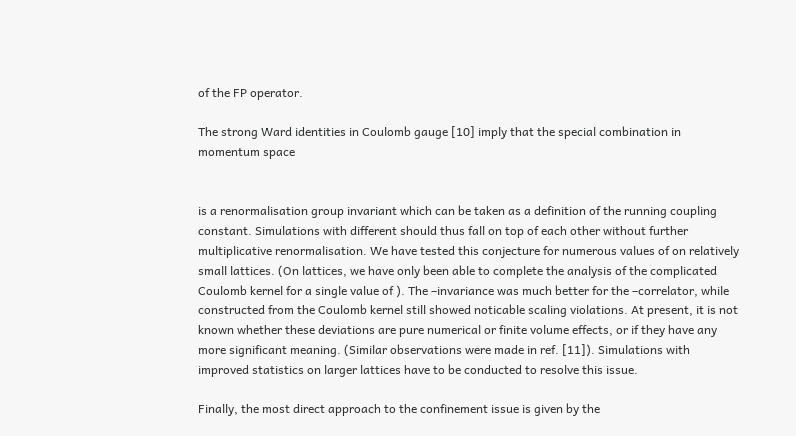of the FP operator.

The strong Ward identities in Coulomb gauge [10] imply that the special combination in momentum space


is a renormalisation group invariant which can be taken as a definition of the running coupling constant. Simulations with different should thus fall on top of each other without further multiplicative renormalisation. We have tested this conjecture for numerous values of on relatively small lattices. (On lattices, we have only been able to complete the analysis of the complicated Coulomb kernel for a single value of ). The –invariance was much better for the –correlator, while constructed from the Coulomb kernel still showed noticable scaling violations. At present, it is not known whether these deviations are pure numerical or finite volume effects, or if they have any more significant meaning. (Similar observations were made in ref. [11]). Simulations with improved statistics on larger lattices have to be conducted to resolve this issue.

Finally, the most direct approach to the confinement issue is given by the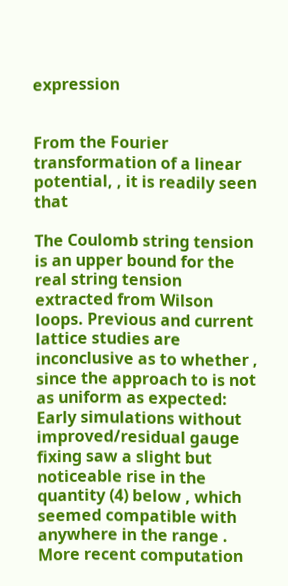expression


From the Fourier transformation of a linear potential, , it is readily seen that

The Coulomb string tension is an upper bound for the real string tension extracted from Wilson loops. Previous and current lattice studies are inconclusive as to whether , since the approach to is not as uniform as expected: Early simulations without improved/residual gauge fixing saw a slight but noticeable rise in the quantity (4) below , which seemed compatible with anywhere in the range . More recent computation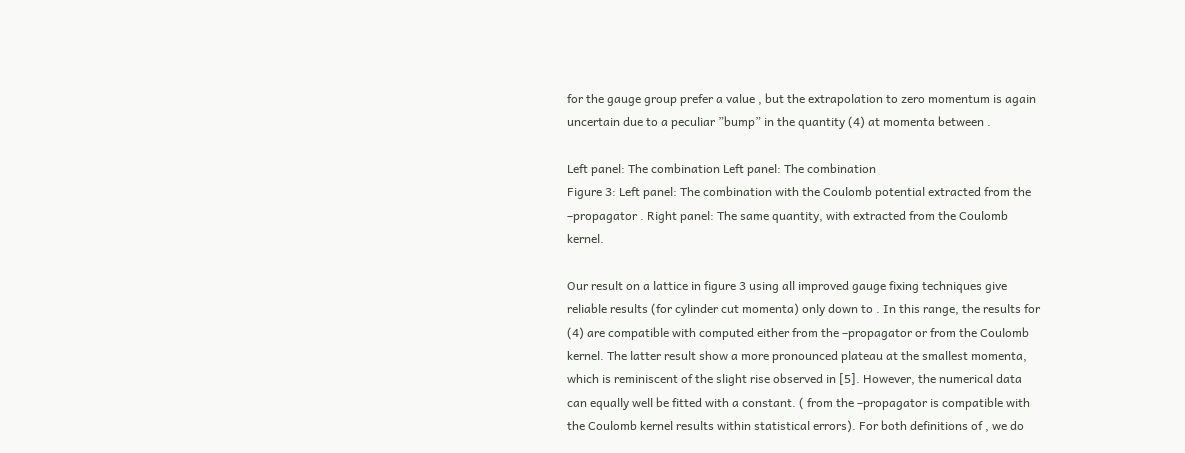for the gauge group prefer a value , but the extrapolation to zero momentum is again uncertain due to a peculiar ”bump” in the quantity (4) at momenta between .

Left panel: The combination Left panel: The combination
Figure 3: Left panel: The combination with the Coulomb potential extracted from the –propagator . Right panel: The same quantity, with extracted from the Coulomb kernel.

Our result on a lattice in figure 3 using all improved gauge fixing techniques give reliable results (for cylinder cut momenta) only down to . In this range, the results for (4) are compatible with computed either from the –propagator or from the Coulomb kernel. The latter result show a more pronounced plateau at the smallest momenta, which is reminiscent of the slight rise observed in [5]. However, the numerical data can equally well be fitted with a constant. ( from the –propagator is compatible with the Coulomb kernel results within statistical errors). For both definitions of , we do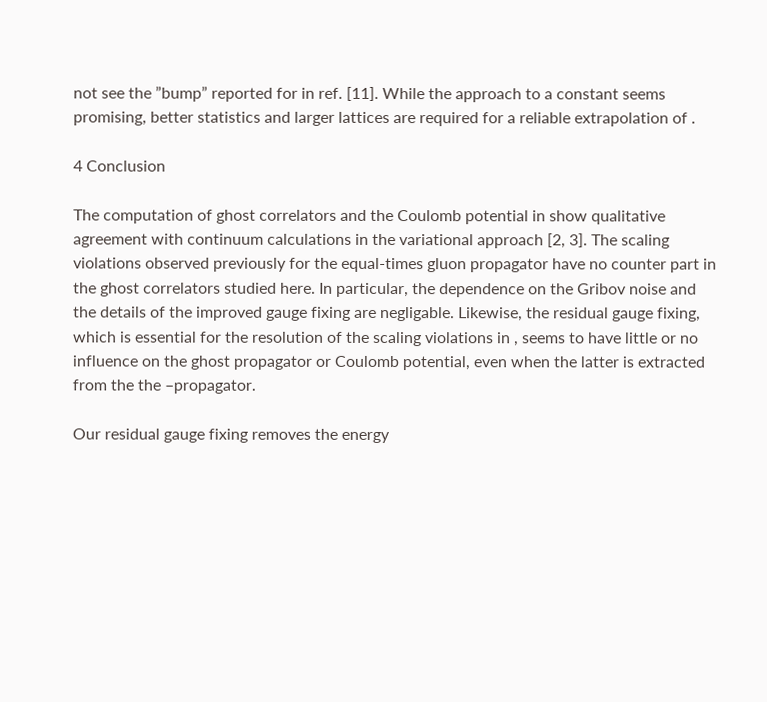not see the ”bump” reported for in ref. [11]. While the approach to a constant seems promising, better statistics and larger lattices are required for a reliable extrapolation of .

4 Conclusion

The computation of ghost correlators and the Coulomb potential in show qualitative agreement with continuum calculations in the variational approach [2, 3]. The scaling violations observed previously for the equal-times gluon propagator have no counter part in the ghost correlators studied here. In particular, the dependence on the Gribov noise and the details of the improved gauge fixing are negligable. Likewise, the residual gauge fixing, which is essential for the resolution of the scaling violations in , seems to have little or no influence on the ghost propagator or Coulomb potential, even when the latter is extracted from the the –propagator.

Our residual gauge fixing removes the energy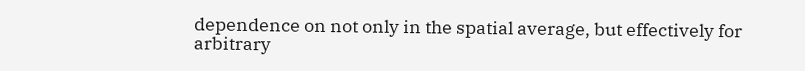dependence on not only in the spatial average, but effectively for arbitrary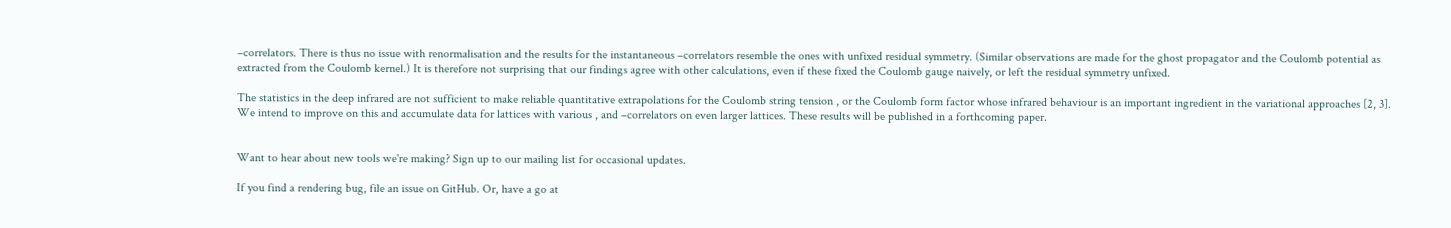–correlators. There is thus no issue with renormalisation and the results for the instantaneous –correlators resemble the ones with unfixed residual symmetry. (Similar observations are made for the ghost propagator and the Coulomb potential as extracted from the Coulomb kernel.) It is therefore not surprising that our findings agree with other calculations, even if these fixed the Coulomb gauge naively, or left the residual symmetry unfixed.

The statistics in the deep infrared are not sufficient to make reliable quantitative extrapolations for the Coulomb string tension , or the Coulomb form factor whose infrared behaviour is an important ingredient in the variational approaches [2, 3]. We intend to improve on this and accumulate data for lattices with various , and –correlators on even larger lattices. These results will be published in a forthcoming paper.


Want to hear about new tools we're making? Sign up to our mailing list for occasional updates.

If you find a rendering bug, file an issue on GitHub. Or, have a go at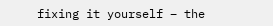fixing it yourself – the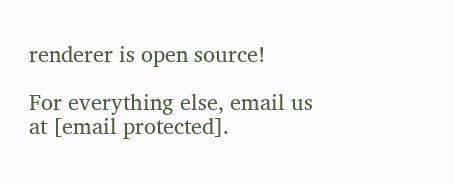renderer is open source!

For everything else, email us at [email protected].